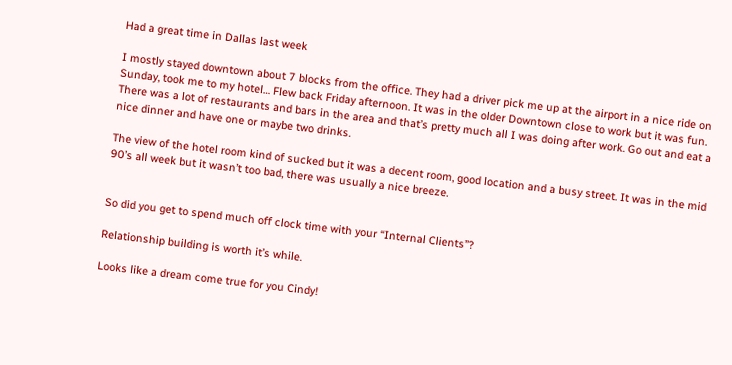Had a great time in Dallas last week

I mostly stayed downtown about 7 blocks from the office. They had a driver pick me up at the airport in a nice ride on Sunday, took me to my hotel… Flew back Friday afternoon. It was in the older Downtown close to work but it was fun. There was a lot of restaurants and bars in the area and that’s pretty much all I was doing after work. Go out and eat a nice dinner and have one or maybe two drinks.

The view of the hotel room kind of sucked but it was a decent room, good location and a busy street. It was in the mid 90’s all week but it wasn’t too bad, there was usually a nice breeze.


So did you get to spend much off clock time with your “Internal Clients”?

Relationship building is worth it’s while.

Looks like a dream come true for you Cindy!